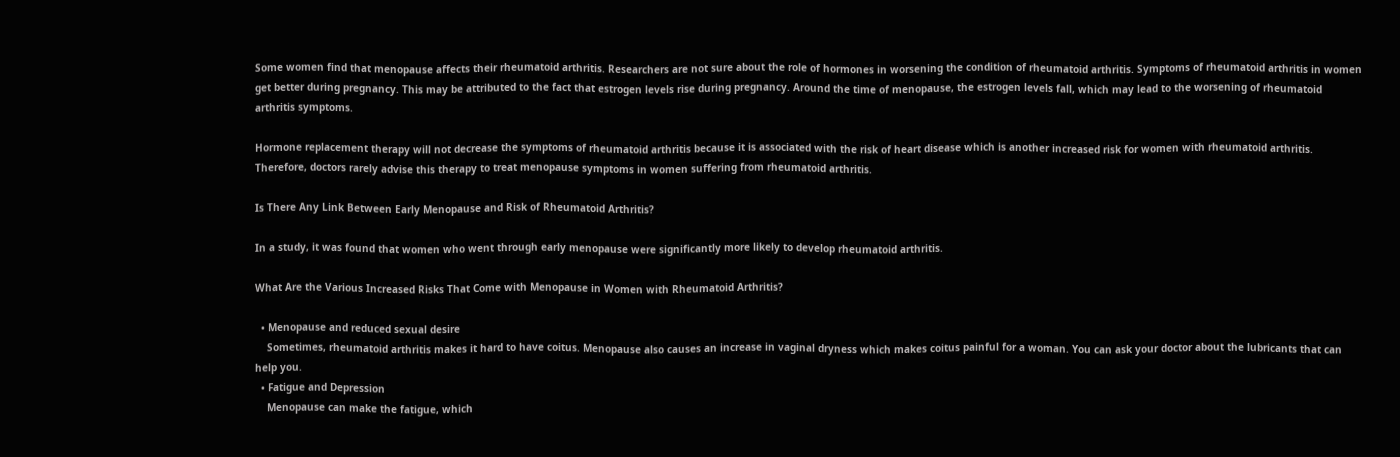Some women find that menopause affects their rheumatoid arthritis. Researchers are not sure about the role of hormones in worsening the condition of rheumatoid arthritis. Symptoms of rheumatoid arthritis in women get better during pregnancy. This may be attributed to the fact that estrogen levels rise during pregnancy. Around the time of menopause, the estrogen levels fall, which may lead to the worsening of rheumatoid arthritis symptoms.

Hormone replacement therapy will not decrease the symptoms of rheumatoid arthritis because it is associated with the risk of heart disease which is another increased risk for women with rheumatoid arthritis. Therefore, doctors rarely advise this therapy to treat menopause symptoms in women suffering from rheumatoid arthritis.

Is There Any Link Between Early Menopause and Risk of Rheumatoid Arthritis?

In a study, it was found that women who went through early menopause were significantly more likely to develop rheumatoid arthritis.

What Are the Various Increased Risks That Come with Menopause in Women with Rheumatoid Arthritis?

  • Menopause and reduced sexual desire
    Sometimes, rheumatoid arthritis makes it hard to have coitus. Menopause also causes an increase in vaginal dryness which makes coitus painful for a woman. You can ask your doctor about the lubricants that can help you.
  • Fatigue and Depression
    Menopause can make the fatigue, which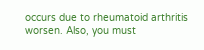occurs due to rheumatoid arthritis worsen. Also, you must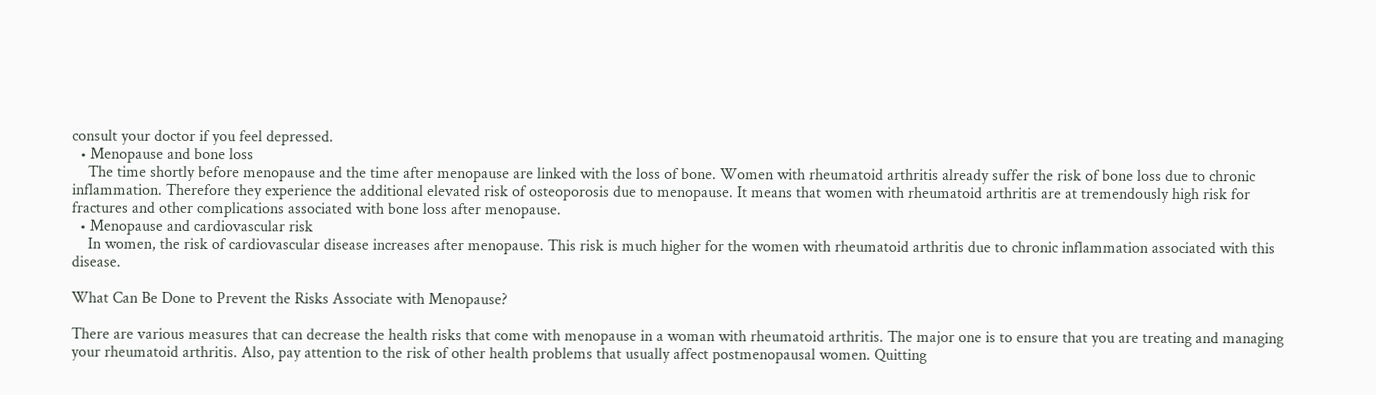consult your doctor if you feel depressed.
  • Menopause and bone loss
    The time shortly before menopause and the time after menopause are linked with the loss of bone. Women with rheumatoid arthritis already suffer the risk of bone loss due to chronic inflammation. Therefore they experience the additional elevated risk of osteoporosis due to menopause. It means that women with rheumatoid arthritis are at tremendously high risk for fractures and other complications associated with bone loss after menopause.
  • Menopause and cardiovascular risk
    In women, the risk of cardiovascular disease increases after menopause. This risk is much higher for the women with rheumatoid arthritis due to chronic inflammation associated with this disease.

What Can Be Done to Prevent the Risks Associate with Menopause?

There are various measures that can decrease the health risks that come with menopause in a woman with rheumatoid arthritis. The major one is to ensure that you are treating and managing your rheumatoid arthritis. Also, pay attention to the risk of other health problems that usually affect postmenopausal women. Quitting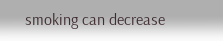smoking can decrease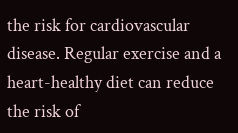the risk for cardiovascular disease. Regular exercise and a heart-healthy diet can reduce the risk of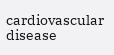cardiovascular disease